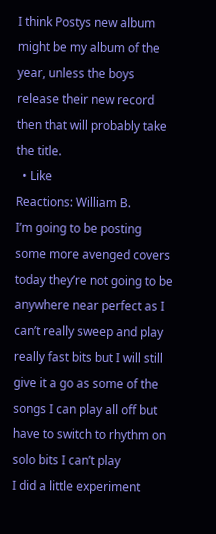I think Postys new album might be my album of the year, unless the boys release their new record then that will probably take the title.
  • Like
Reactions: William B.
I’m going to be posting some more avenged covers today they’re not going to be anywhere near perfect as I can’t really sweep and play really fast bits but I will still give it a go as some of the songs I can play all off but have to switch to rhythm on solo bits I can’t play
I did a little experiment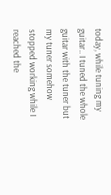today, while tuning my guitar.. I tuned the whole guitar with the tuner but my tuner somehow stopped working while I reached the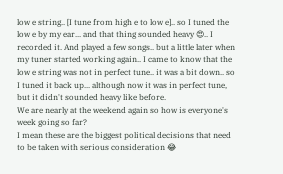low e string.. [I tune from high e to low e].. so I tuned the low e by my ear... and that thing sounded heavy 😍.. I recorded it. And played a few songs.. but a little later when my tuner started working again.. I came to know that the low e string was not in perfect tune.. it was a bit down.. so I tuned it back up... although now it was in perfect tune, but it didn't sounded heavy like before.
We are nearly at the weekend again so how is everyone's week going so far?
I mean these are the biggest political decisions that need to be taken with serious consideration 😂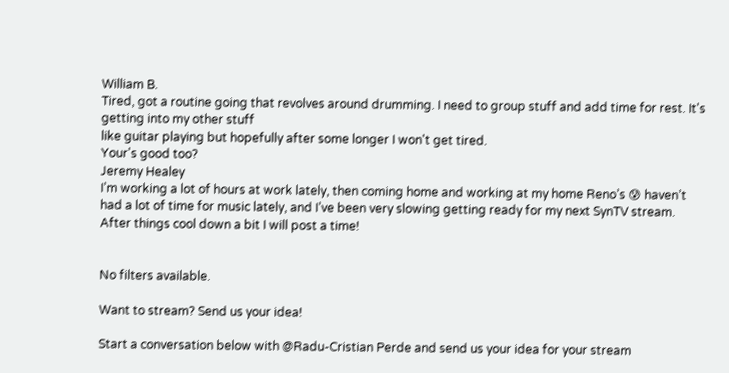William B.
Tired, got a routine going that revolves around drumming. I need to group stuff and add time for rest. It's getting into my other stuff
like guitar playing but hopefully after some longer I won't get tired.
Your's good too?
Jeremy Healey
I’m working a lot of hours at work lately, then coming home and working at my home Reno’s 😰 haven’t had a lot of time for music lately, and I’ve been very slowing getting ready for my next SynTV stream. After things cool down a bit I will post a time!


No filters available.

Want to stream? Send us your idea!

Start a conversation below with @Radu-Cristian Perde and send us your idea for your stream